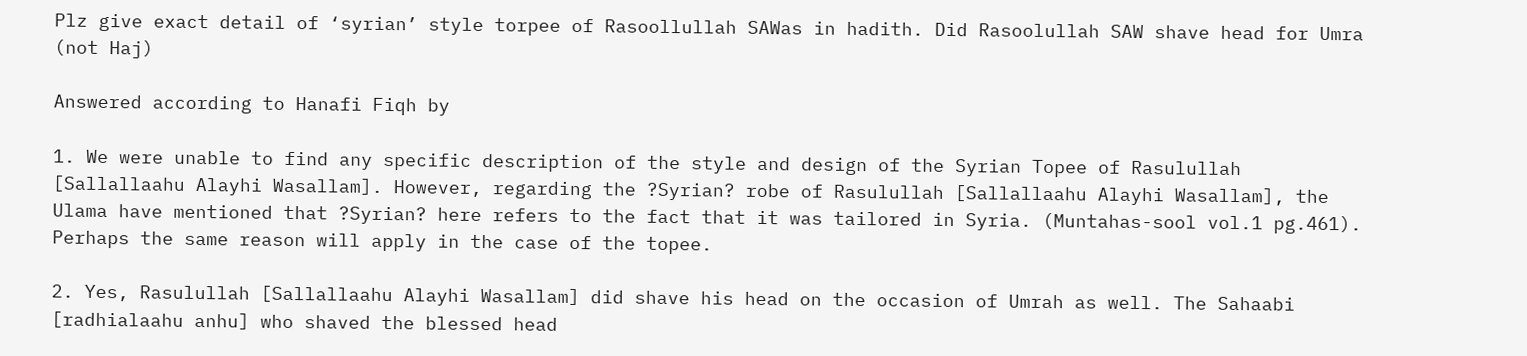Plz give exact detail of ‘syrian’ style torpee of Rasoollullah SAWas in hadith. Did Rasoolullah SAW shave head for Umra (not Haj)

Answered according to Hanafi Fiqh by

1. We were unable to find any specific description of the style and design of the Syrian Topee of Rasulullah [Sallallaahu Alayhi Wasallam]. However, regarding the ?Syrian? robe of Rasulullah [Sallallaahu Alayhi Wasallam], the Ulama have mentioned that ?Syrian? here refers to the fact that it was tailored in Syria. (Muntahas-sool vol.1 pg.461). Perhaps the same reason will apply in the case of the topee.

2. Yes, Rasulullah [Sallallaahu Alayhi Wasallam] did shave his head on the occasion of Umrah as well. The Sahaabi [radhialaahu anhu] who shaved the blessed head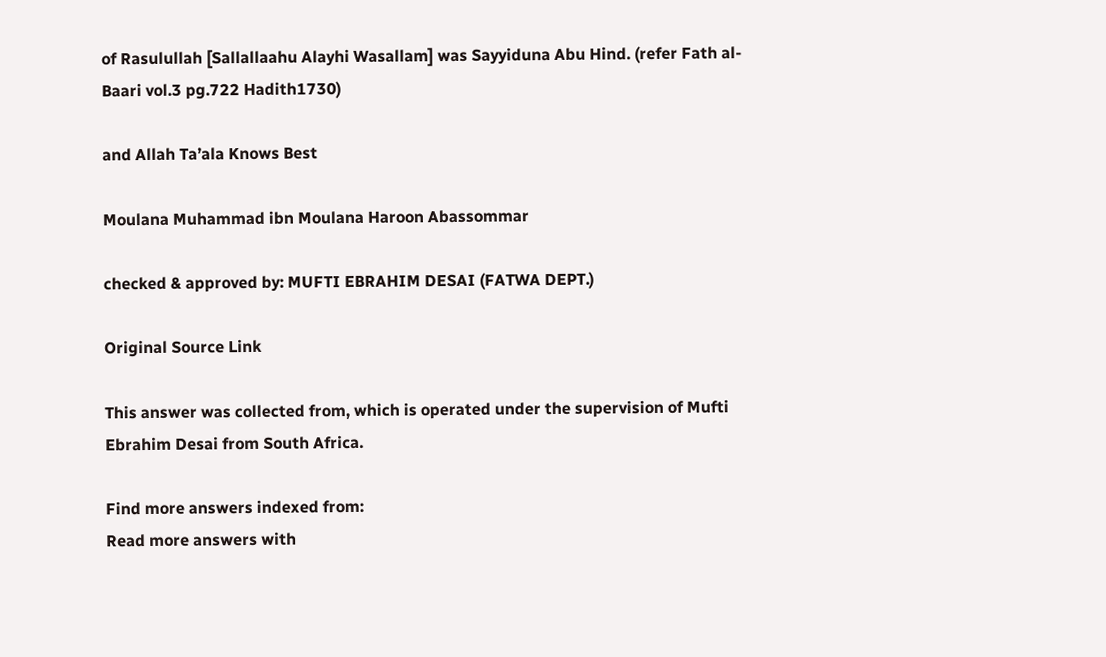of Rasulullah [Sallallaahu Alayhi Wasallam] was Sayyiduna Abu Hind. (refer Fath al-Baari vol.3 pg.722 Hadith1730)

and Allah Ta’ala Knows Best

Moulana Muhammad ibn Moulana Haroon Abassommar

checked & approved by: MUFTI EBRAHIM DESAI (FATWA DEPT.)

Original Source Link

This answer was collected from, which is operated under the supervision of Mufti Ebrahim Desai from South Africa.

Find more answers indexed from:
Read more answers with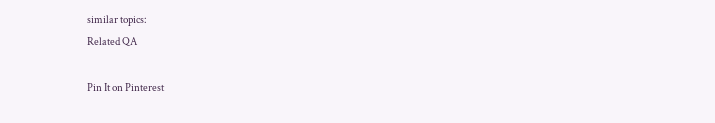similar topics:
Related QA

Pin It on Pinterest